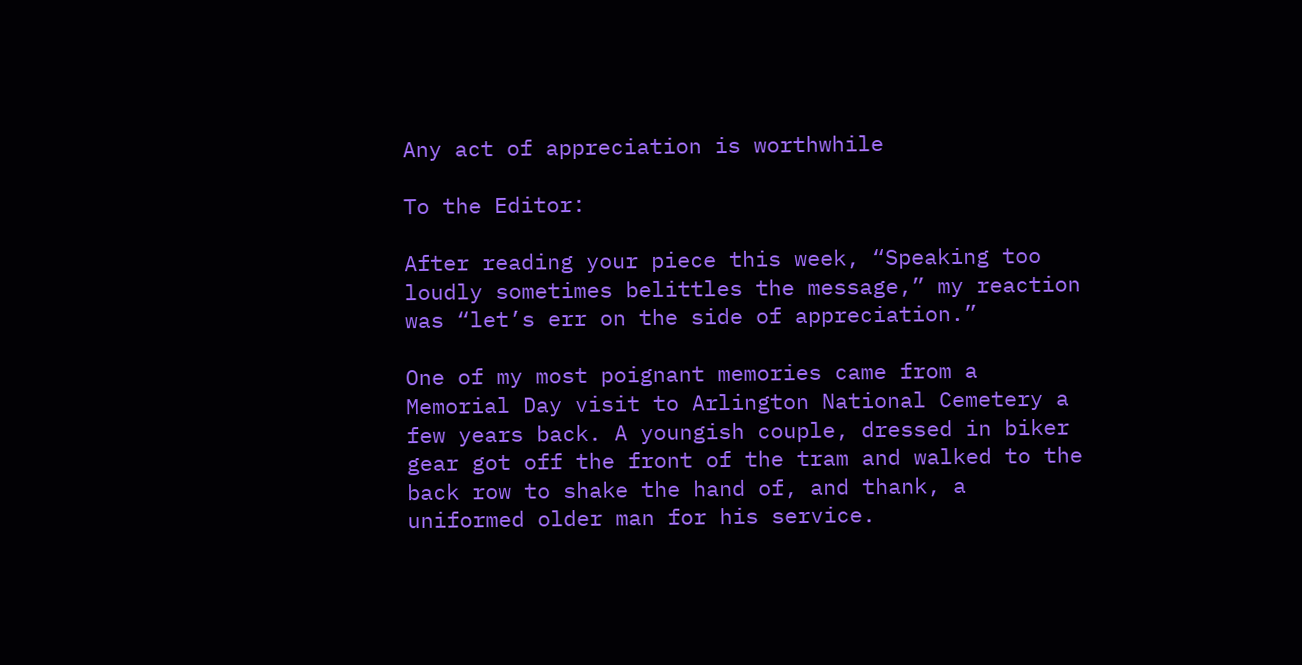Any act of appreciation is worthwhile

To the Editor:

After reading your piece this week, “Speaking too loudly sometimes belittles the message,” my reaction was “let’s err on the side of appreciation.”

One of my most poignant memories came from a Memorial Day visit to Arlington National Cemetery a few years back. A youngish couple, dressed in biker gear got off the front of the tram and walked to the back row to shake the hand of, and thank, a uniformed older man for his service.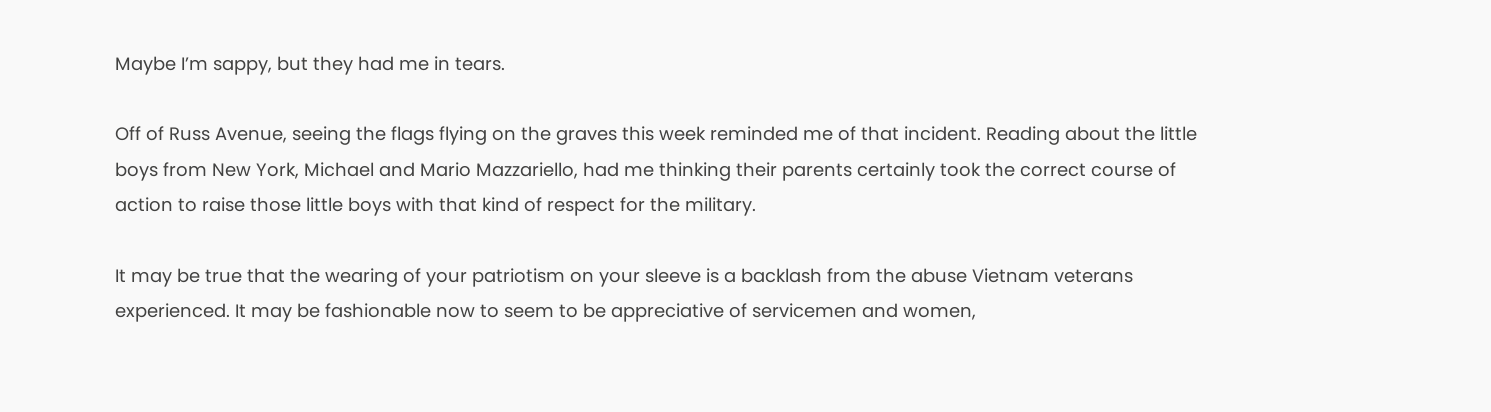Maybe I’m sappy, but they had me in tears.

Off of Russ Avenue, seeing the flags flying on the graves this week reminded me of that incident. Reading about the little boys from New York, Michael and Mario Mazzariello, had me thinking their parents certainly took the correct course of action to raise those little boys with that kind of respect for the military.

It may be true that the wearing of your patriotism on your sleeve is a backlash from the abuse Vietnam veterans experienced. It may be fashionable now to seem to be appreciative of servicemen and women,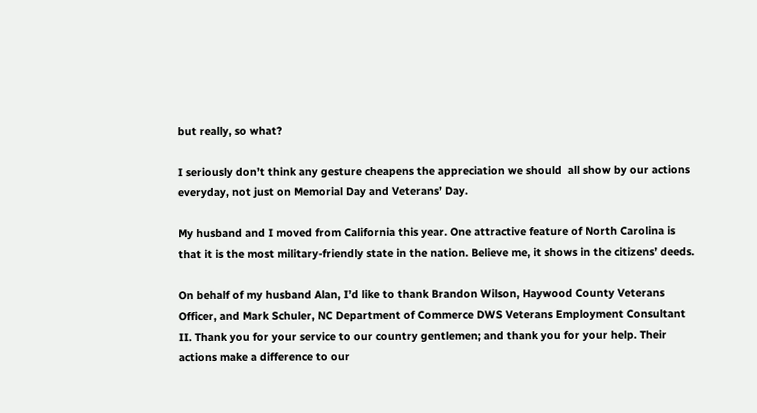but really, so what?

I seriously don’t think any gesture cheapens the appreciation we should  all show by our actions everyday, not just on Memorial Day and Veterans’ Day.

My husband and I moved from California this year. One attractive feature of North Carolina is that it is the most military-friendly state in the nation. Believe me, it shows in the citizens’ deeds.

On behalf of my husband Alan, I’d like to thank Brandon Wilson, Haywood County Veterans Officer, and Mark Schuler, NC Department of Commerce DWS Veterans Employment Consultant II. Thank you for your service to our country gentlemen; and thank you for your help. Their actions make a difference to our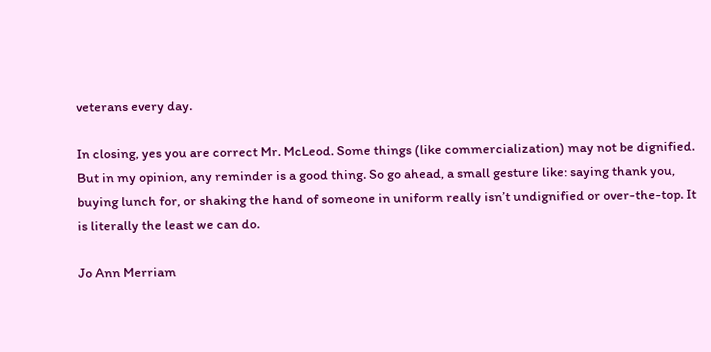veterans every day.

In closing, yes you are correct Mr. McLeod. Some things (like commercialization) may not be dignified. But in my opinion, any reminder is a good thing. So go ahead, a small gesture like: saying thank you, buying lunch for, or shaking the hand of someone in uniform really isn’t undignified or over-the-top. It is literally the least we can do.

Jo Ann Merriam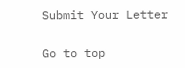Submit Your Letter

Go to top